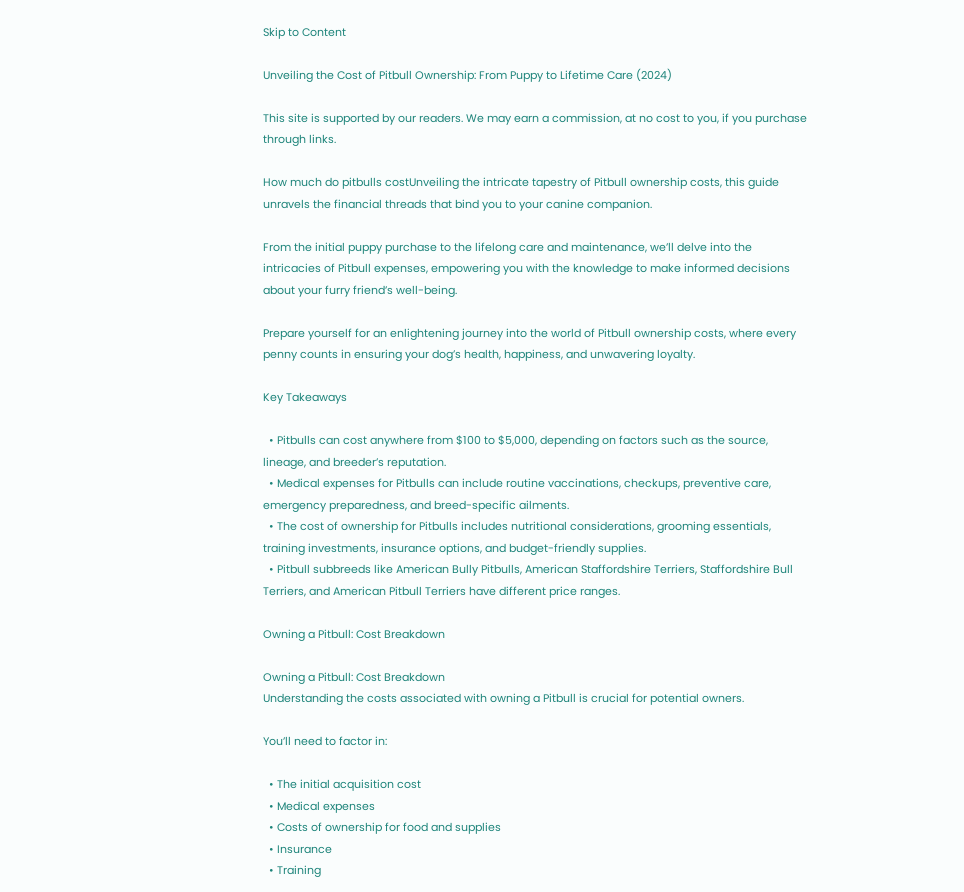Skip to Content

Unveiling the Cost of Pitbull Ownership: From Puppy to Lifetime Care (2024)

This site is supported by our readers. We may earn a commission, at no cost to you, if you purchase through links.

How much do pitbulls costUnveiling the intricate tapestry of Pitbull ownership costs, this guide unravels the financial threads that bind you to your canine companion.

From the initial puppy purchase to the lifelong care and maintenance, we’ll delve into the intricacies of Pitbull expenses, empowering you with the knowledge to make informed decisions about your furry friend’s well-being.

Prepare yourself for an enlightening journey into the world of Pitbull ownership costs, where every penny counts in ensuring your dog’s health, happiness, and unwavering loyalty.

Key Takeaways

  • Pitbulls can cost anywhere from $100 to $5,000, depending on factors such as the source, lineage, and breeder’s reputation.
  • Medical expenses for Pitbulls can include routine vaccinations, checkups, preventive care, emergency preparedness, and breed-specific ailments.
  • The cost of ownership for Pitbulls includes nutritional considerations, grooming essentials, training investments, insurance options, and budget-friendly supplies.
  • Pitbull subbreeds like American Bully Pitbulls, American Staffordshire Terriers, Staffordshire Bull Terriers, and American Pitbull Terriers have different price ranges.

Owning a Pitbull: Cost Breakdown

Owning a Pitbull: Cost Breakdown
Understanding the costs associated with owning a Pitbull is crucial for potential owners.

You’ll need to factor in:

  • The initial acquisition cost
  • Medical expenses
  • Costs of ownership for food and supplies
  • Insurance
  • Training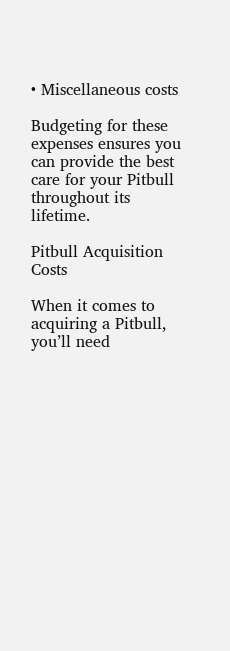• Miscellaneous costs

Budgeting for these expenses ensures you can provide the best care for your Pitbull throughout its lifetime.

Pitbull Acquisition Costs

When it comes to acquiring a Pitbull, you’ll need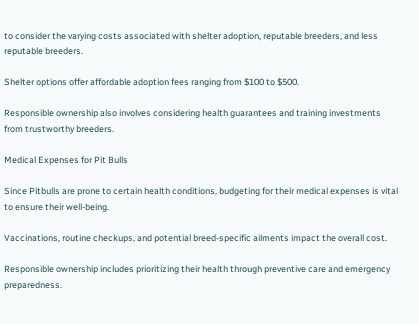to consider the varying costs associated with shelter adoption, reputable breeders, and less reputable breeders.

Shelter options offer affordable adoption fees ranging from $100 to $500.

Responsible ownership also involves considering health guarantees and training investments from trustworthy breeders.

Medical Expenses for Pit Bulls

Since Pitbulls are prone to certain health conditions, budgeting for their medical expenses is vital to ensure their well-being.

Vaccinations, routine checkups, and potential breed-specific ailments impact the overall cost.

Responsible ownership includes prioritizing their health through preventive care and emergency preparedness.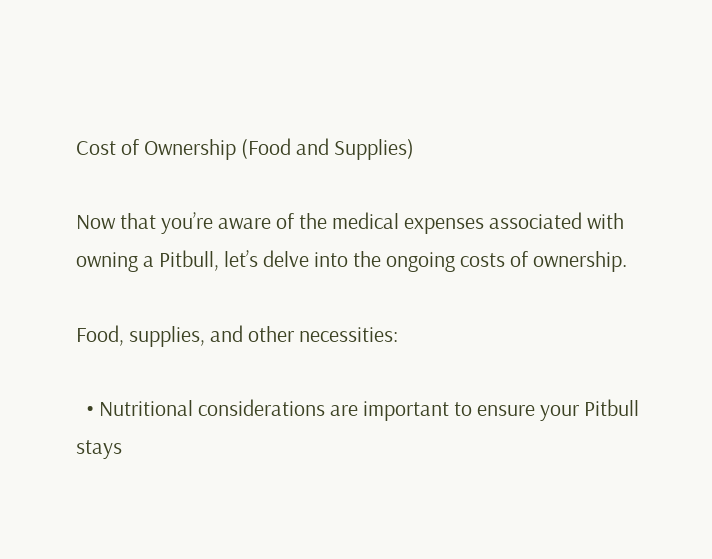Cost of Ownership (Food and Supplies)

Now that you’re aware of the medical expenses associated with owning a Pitbull, let’s delve into the ongoing costs of ownership.

Food, supplies, and other necessities:

  • Nutritional considerations are important to ensure your Pitbull stays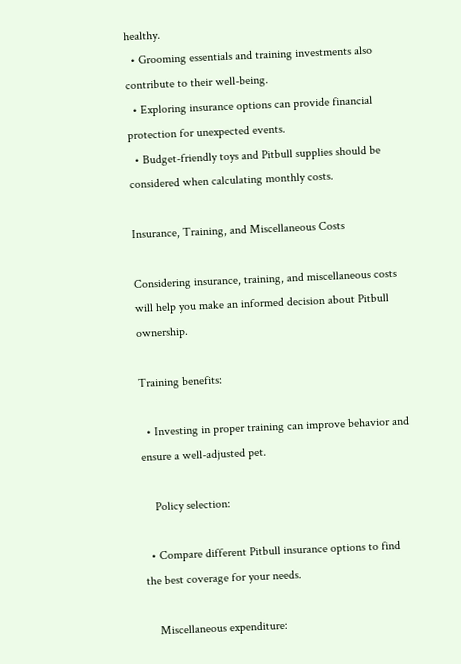healthy.
  • Grooming essentials and training investments also contribute to their well-being.
  • Exploring insurance options can provide financial protection for unexpected events.
  • Budget-friendly toys and Pitbull supplies should be considered when calculating monthly costs.

Insurance, Training, and Miscellaneous Costs

Considering insurance, training, and miscellaneous costs will help you make an informed decision about Pitbull ownership.

Training benefits:

  • Investing in proper training can improve behavior and ensure a well-adjusted pet.

    Policy selection:

  • Compare different Pitbull insurance options to find the best coverage for your needs.

    Miscellaneous expenditure: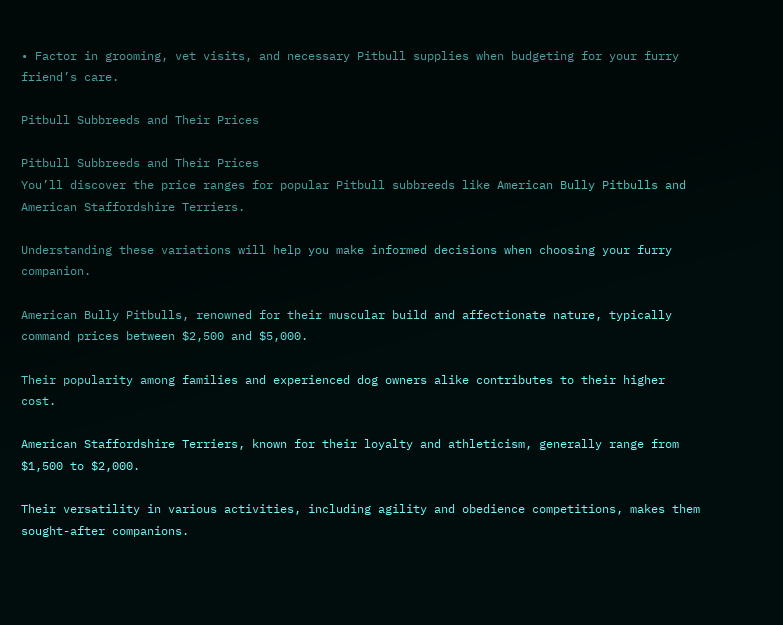• Factor in grooming, vet visits, and necessary Pitbull supplies when budgeting for your furry friend’s care.

Pitbull Subbreeds and Their Prices

Pitbull Subbreeds and Their Prices
You’ll discover the price ranges for popular Pitbull subbreeds like American Bully Pitbulls and American Staffordshire Terriers.

Understanding these variations will help you make informed decisions when choosing your furry companion.

American Bully Pitbulls, renowned for their muscular build and affectionate nature, typically command prices between $2,500 and $5,000.

Their popularity among families and experienced dog owners alike contributes to their higher cost.

American Staffordshire Terriers, known for their loyalty and athleticism, generally range from $1,500 to $2,000.

Their versatility in various activities, including agility and obedience competitions, makes them sought-after companions.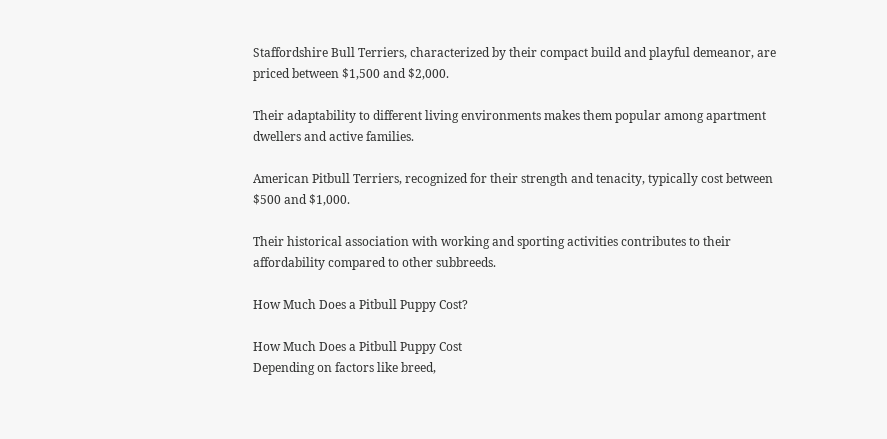Staffordshire Bull Terriers, characterized by their compact build and playful demeanor, are priced between $1,500 and $2,000.

Their adaptability to different living environments makes them popular among apartment dwellers and active families.

American Pitbull Terriers, recognized for their strength and tenacity, typically cost between $500 and $1,000.

Their historical association with working and sporting activities contributes to their affordability compared to other subbreeds.

How Much Does a Pitbull Puppy Cost?

How Much Does a Pitbull Puppy Cost
Depending on factors like breed,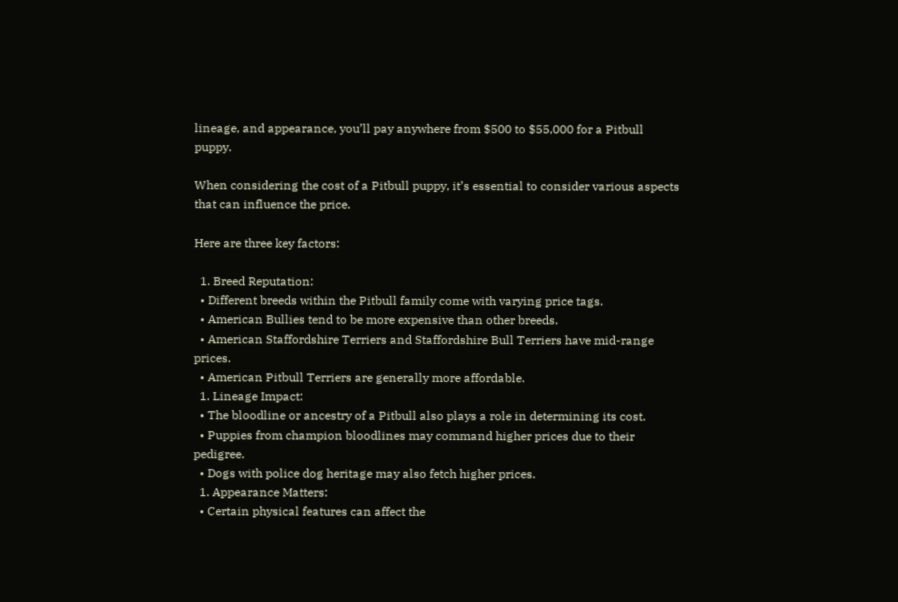lineage, and appearance, you’ll pay anywhere from $500 to $55,000 for a Pitbull puppy.

When considering the cost of a Pitbull puppy, it’s essential to consider various aspects that can influence the price.

Here are three key factors:

  1. Breed Reputation:
  • Different breeds within the Pitbull family come with varying price tags.
  • American Bullies tend to be more expensive than other breeds.
  • American Staffordshire Terriers and Staffordshire Bull Terriers have mid-range prices.
  • American Pitbull Terriers are generally more affordable.
  1. Lineage Impact:
  • The bloodline or ancestry of a Pitbull also plays a role in determining its cost.
  • Puppies from champion bloodlines may command higher prices due to their pedigree.
  • Dogs with police dog heritage may also fetch higher prices.
  1. Appearance Matters:
  • Certain physical features can affect the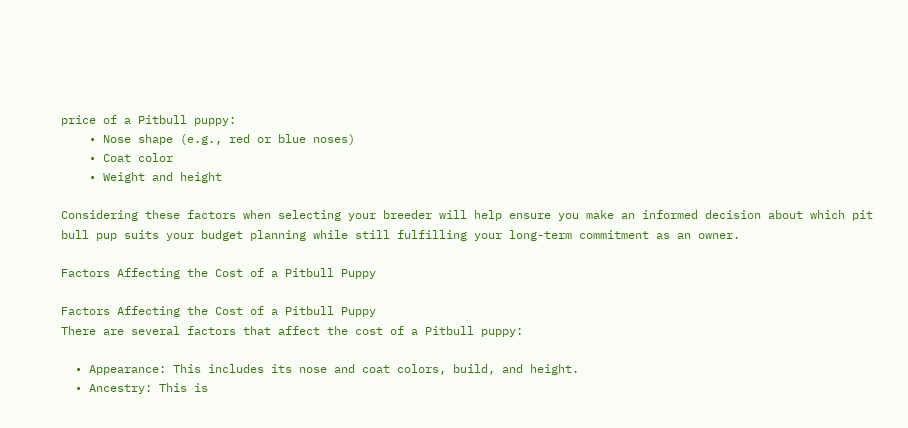price of a Pitbull puppy:
    • Nose shape (e.g., red or blue noses)
    • Coat color
    • Weight and height

Considering these factors when selecting your breeder will help ensure you make an informed decision about which pit bull pup suits your budget planning while still fulfilling your long-term commitment as an owner.

Factors Affecting the Cost of a Pitbull Puppy

Factors Affecting the Cost of a Pitbull Puppy
There are several factors that affect the cost of a Pitbull puppy:

  • Appearance: This includes its nose and coat colors, build, and height.
  • Ancestry: This is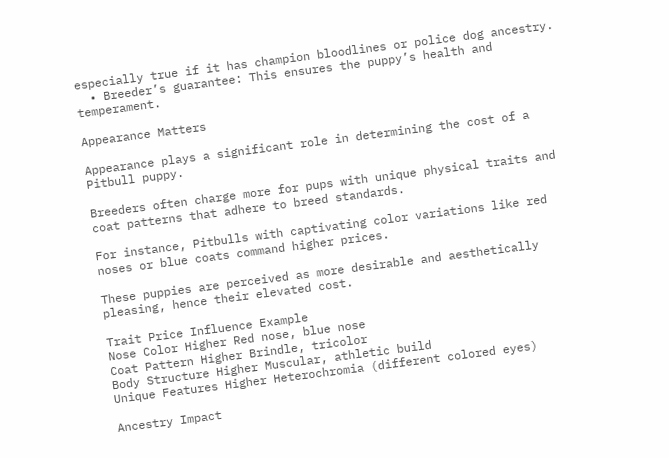especially true if it has champion bloodlines or police dog ancestry.
  • Breeder’s guarantee: This ensures the puppy’s health and temperament.

Appearance Matters

Appearance plays a significant role in determining the cost of a Pitbull puppy.

Breeders often charge more for pups with unique physical traits and coat patterns that adhere to breed standards.

For instance, Pitbulls with captivating color variations like red noses or blue coats command higher prices.

These puppies are perceived as more desirable and aesthetically pleasing, hence their elevated cost.

Trait Price Influence Example
Nose Color Higher Red nose, blue nose
Coat Pattern Higher Brindle, tricolor
Body Structure Higher Muscular, athletic build
Unique Features Higher Heterochromia (different colored eyes)

Ancestry Impact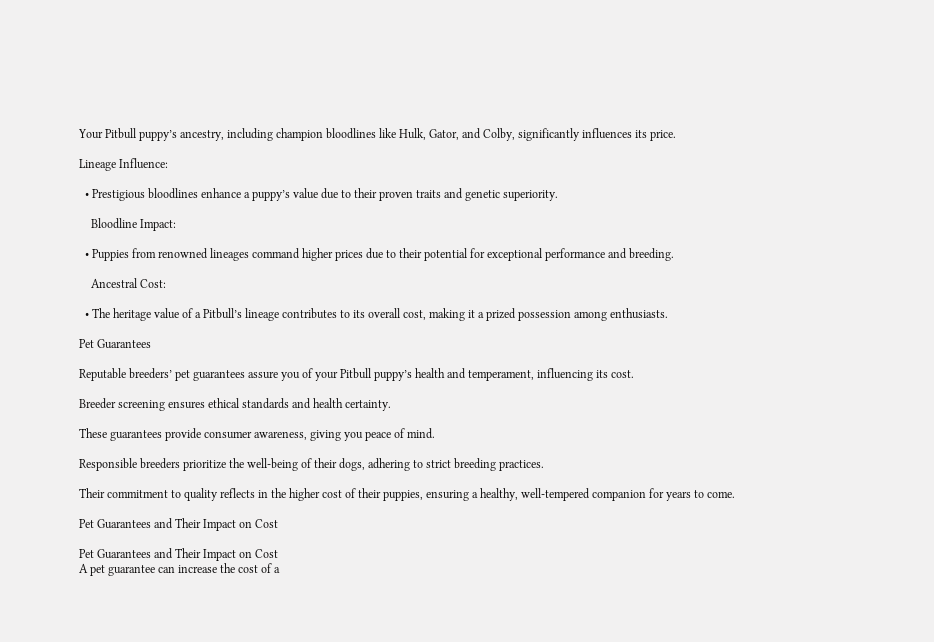Your Pitbull puppy’s ancestry, including champion bloodlines like Hulk, Gator, and Colby, significantly influences its price.

Lineage Influence:

  • Prestigious bloodlines enhance a puppy’s value due to their proven traits and genetic superiority.

    Bloodline Impact:

  • Puppies from renowned lineages command higher prices due to their potential for exceptional performance and breeding.

    Ancestral Cost:

  • The heritage value of a Pitbull’s lineage contributes to its overall cost, making it a prized possession among enthusiasts.

Pet Guarantees

Reputable breeders’ pet guarantees assure you of your Pitbull puppy’s health and temperament, influencing its cost.

Breeder screening ensures ethical standards and health certainty.

These guarantees provide consumer awareness, giving you peace of mind.

Responsible breeders prioritize the well-being of their dogs, adhering to strict breeding practices.

Their commitment to quality reflects in the higher cost of their puppies, ensuring a healthy, well-tempered companion for years to come.

Pet Guarantees and Their Impact on Cost

Pet Guarantees and Their Impact on Cost
A pet guarantee can increase the cost of a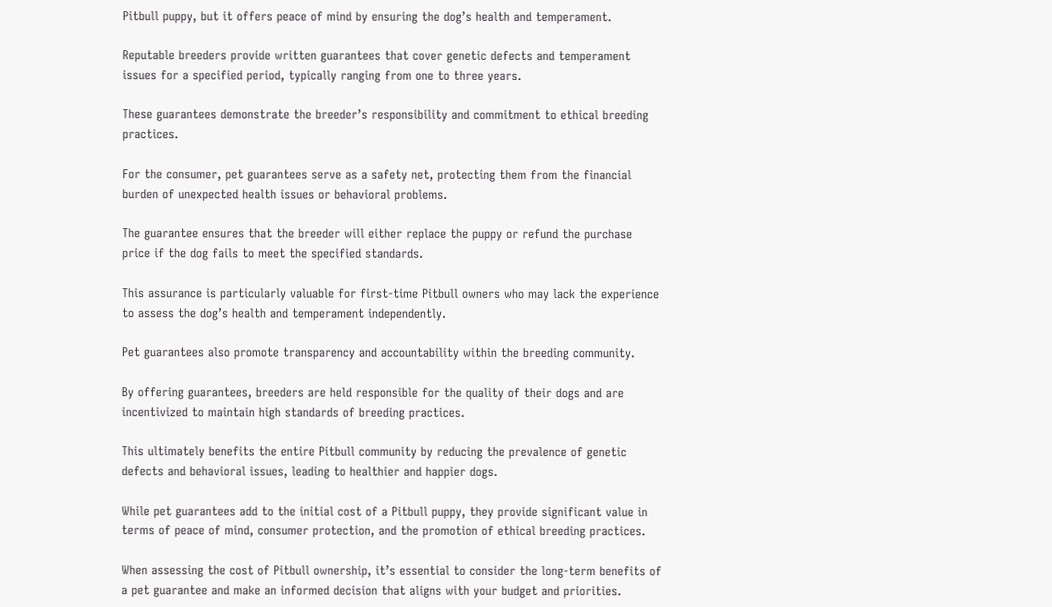Pitbull puppy, but it offers peace of mind by ensuring the dog’s health and temperament.

Reputable breeders provide written guarantees that cover genetic defects and temperament issues for a specified period, typically ranging from one to three years.

These guarantees demonstrate the breeder’s responsibility and commitment to ethical breeding practices.

For the consumer, pet guarantees serve as a safety net, protecting them from the financial burden of unexpected health issues or behavioral problems.

The guarantee ensures that the breeder will either replace the puppy or refund the purchase price if the dog fails to meet the specified standards.

This assurance is particularly valuable for first-time Pitbull owners who may lack the experience to assess the dog’s health and temperament independently.

Pet guarantees also promote transparency and accountability within the breeding community.

By offering guarantees, breeders are held responsible for the quality of their dogs and are incentivized to maintain high standards of breeding practices.

This ultimately benefits the entire Pitbull community by reducing the prevalence of genetic defects and behavioral issues, leading to healthier and happier dogs.

While pet guarantees add to the initial cost of a Pitbull puppy, they provide significant value in terms of peace of mind, consumer protection, and the promotion of ethical breeding practices.

When assessing the cost of Pitbull ownership, it’s essential to consider the long-term benefits of a pet guarantee and make an informed decision that aligns with your budget and priorities.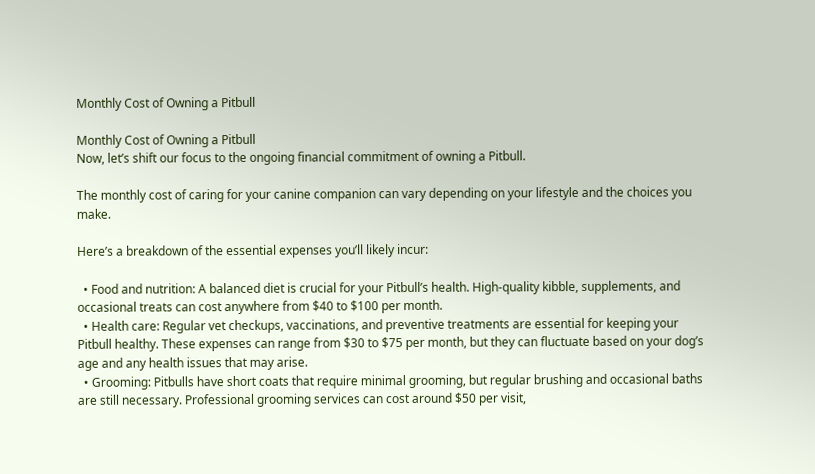Monthly Cost of Owning a Pitbull

Monthly Cost of Owning a Pitbull
Now, let’s shift our focus to the ongoing financial commitment of owning a Pitbull.

The monthly cost of caring for your canine companion can vary depending on your lifestyle and the choices you make.

Here’s a breakdown of the essential expenses you’ll likely incur:

  • Food and nutrition: A balanced diet is crucial for your Pitbull’s health. High-quality kibble, supplements, and occasional treats can cost anywhere from $40 to $100 per month.
  • Health care: Regular vet checkups, vaccinations, and preventive treatments are essential for keeping your Pitbull healthy. These expenses can range from $30 to $75 per month, but they can fluctuate based on your dog’s age and any health issues that may arise.
  • Grooming: Pitbulls have short coats that require minimal grooming, but regular brushing and occasional baths are still necessary. Professional grooming services can cost around $50 per visit,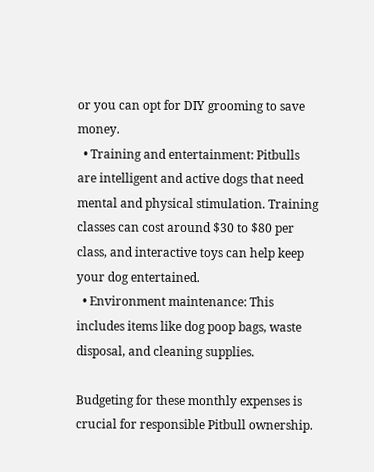or you can opt for DIY grooming to save money.
  • Training and entertainment: Pitbulls are intelligent and active dogs that need mental and physical stimulation. Training classes can cost around $30 to $80 per class, and interactive toys can help keep your dog entertained.
  • Environment maintenance: This includes items like dog poop bags, waste disposal, and cleaning supplies.

Budgeting for these monthly expenses is crucial for responsible Pitbull ownership.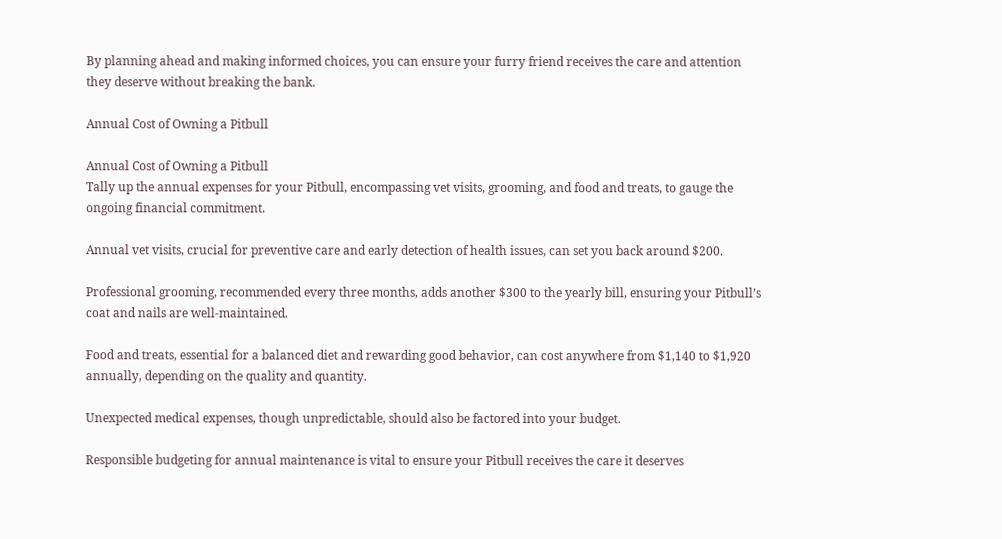By planning ahead and making informed choices, you can ensure your furry friend receives the care and attention they deserve without breaking the bank.

Annual Cost of Owning a Pitbull

Annual Cost of Owning a Pitbull
Tally up the annual expenses for your Pitbull, encompassing vet visits, grooming, and food and treats, to gauge the ongoing financial commitment.

Annual vet visits, crucial for preventive care and early detection of health issues, can set you back around $200.

Professional grooming, recommended every three months, adds another $300 to the yearly bill, ensuring your Pitbull’s coat and nails are well-maintained.

Food and treats, essential for a balanced diet and rewarding good behavior, can cost anywhere from $1,140 to $1,920 annually, depending on the quality and quantity.

Unexpected medical expenses, though unpredictable, should also be factored into your budget.

Responsible budgeting for annual maintenance is vital to ensure your Pitbull receives the care it deserves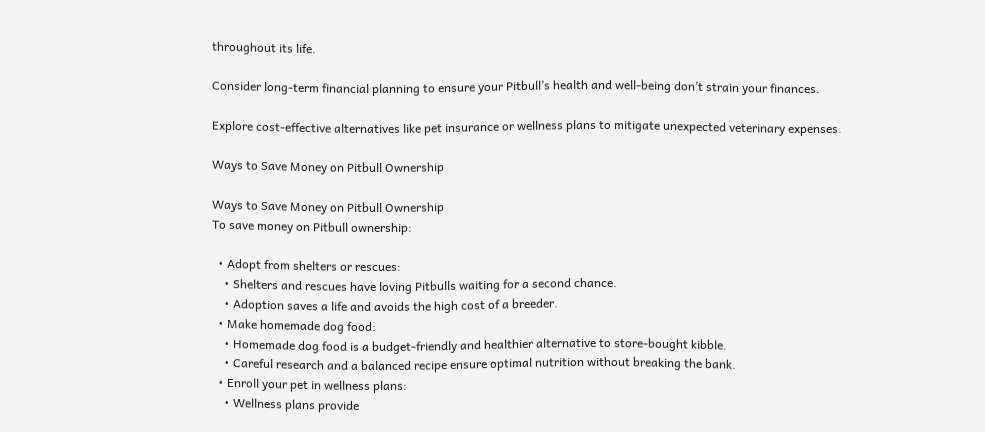throughout its life.

Consider long-term financial planning to ensure your Pitbull’s health and well-being don’t strain your finances.

Explore cost-effective alternatives like pet insurance or wellness plans to mitigate unexpected veterinary expenses.

Ways to Save Money on Pitbull Ownership

Ways to Save Money on Pitbull Ownership
To save money on Pitbull ownership:

  • Adopt from shelters or rescues:
    • Shelters and rescues have loving Pitbulls waiting for a second chance.
    • Adoption saves a life and avoids the high cost of a breeder.
  • Make homemade dog food:
    • Homemade dog food is a budget-friendly and healthier alternative to store-bought kibble.
    • Careful research and a balanced recipe ensure optimal nutrition without breaking the bank.
  • Enroll your pet in wellness plans:
    • Wellness plans provide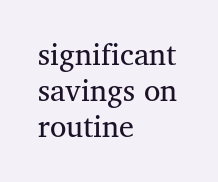significant savings on routine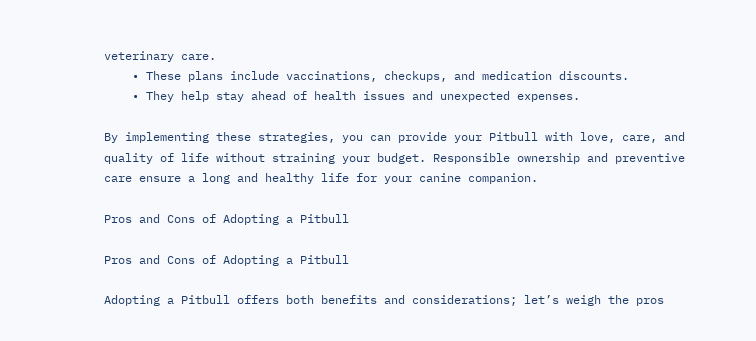veterinary care.
    • These plans include vaccinations, checkups, and medication discounts.
    • They help stay ahead of health issues and unexpected expenses.

By implementing these strategies, you can provide your Pitbull with love, care, and quality of life without straining your budget. Responsible ownership and preventive care ensure a long and healthy life for your canine companion.

Pros and Cons of Adopting a Pitbull

Pros and Cons of Adopting a Pitbull

Adopting a Pitbull offers both benefits and considerations; let’s weigh the pros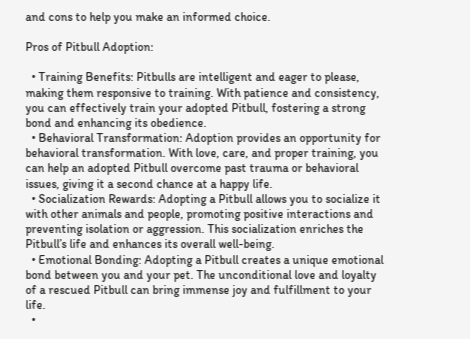and cons to help you make an informed choice.

Pros of Pitbull Adoption:

  • Training Benefits: Pitbulls are intelligent and eager to please, making them responsive to training. With patience and consistency, you can effectively train your adopted Pitbull, fostering a strong bond and enhancing its obedience.
  • Behavioral Transformation: Adoption provides an opportunity for behavioral transformation. With love, care, and proper training, you can help an adopted Pitbull overcome past trauma or behavioral issues, giving it a second chance at a happy life.
  • Socialization Rewards: Adopting a Pitbull allows you to socialize it with other animals and people, promoting positive interactions and preventing isolation or aggression. This socialization enriches the Pitbull’s life and enhances its overall well-being.
  • Emotional Bonding: Adopting a Pitbull creates a unique emotional bond between you and your pet. The unconditional love and loyalty of a rescued Pitbull can bring immense joy and fulfillment to your life.
  •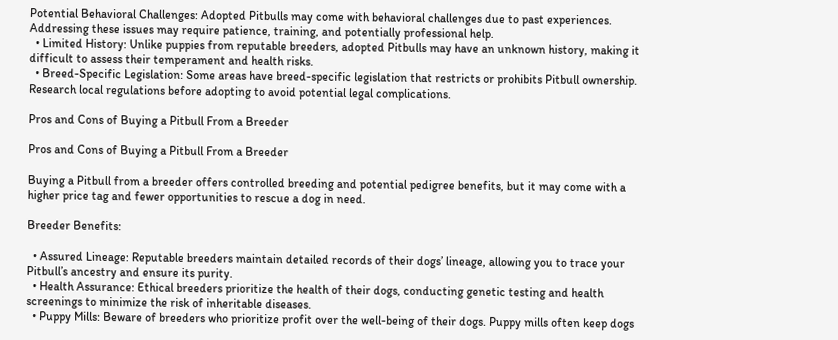Potential Behavioral Challenges: Adopted Pitbulls may come with behavioral challenges due to past experiences. Addressing these issues may require patience, training, and potentially professional help.
  • Limited History: Unlike puppies from reputable breeders, adopted Pitbulls may have an unknown history, making it difficult to assess their temperament and health risks.
  • Breed-Specific Legislation: Some areas have breed-specific legislation that restricts or prohibits Pitbull ownership. Research local regulations before adopting to avoid potential legal complications.

Pros and Cons of Buying a Pitbull From a Breeder

Pros and Cons of Buying a Pitbull From a Breeder

Buying a Pitbull from a breeder offers controlled breeding and potential pedigree benefits, but it may come with a higher price tag and fewer opportunities to rescue a dog in need.

Breeder Benefits:

  • Assured Lineage: Reputable breeders maintain detailed records of their dogs’ lineage, allowing you to trace your Pitbull’s ancestry and ensure its purity.
  • Health Assurance: Ethical breeders prioritize the health of their dogs, conducting genetic testing and health screenings to minimize the risk of inheritable diseases.
  • Puppy Mills: Beware of breeders who prioritize profit over the well-being of their dogs. Puppy mills often keep dogs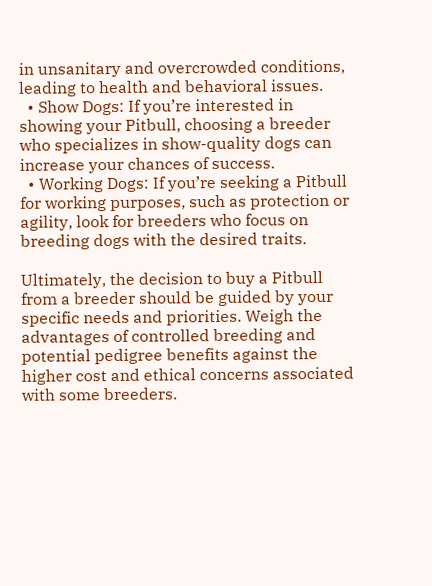in unsanitary and overcrowded conditions, leading to health and behavioral issues.
  • Show Dogs: If you’re interested in showing your Pitbull, choosing a breeder who specializes in show-quality dogs can increase your chances of success.
  • Working Dogs: If you’re seeking a Pitbull for working purposes, such as protection or agility, look for breeders who focus on breeding dogs with the desired traits.

Ultimately, the decision to buy a Pitbull from a breeder should be guided by your specific needs and priorities. Weigh the advantages of controlled breeding and potential pedigree benefits against the higher cost and ethical concerns associated with some breeders.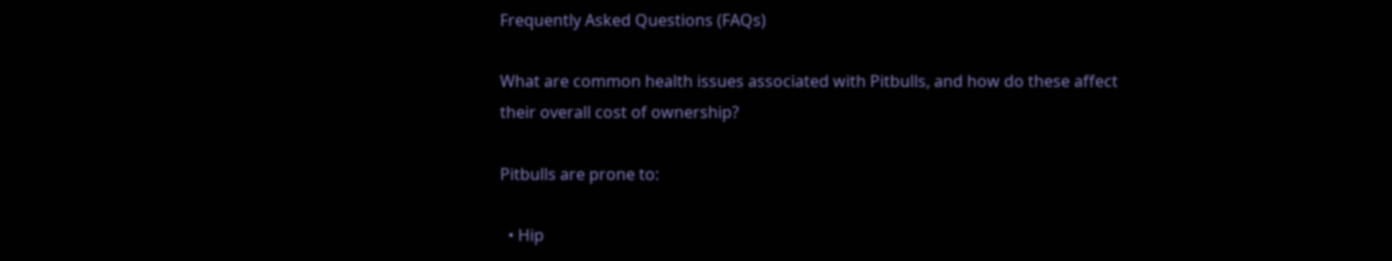Frequently Asked Questions (FAQs)

What are common health issues associated with Pitbulls, and how do these affect their overall cost of ownership?

Pitbulls are prone to:

  • Hip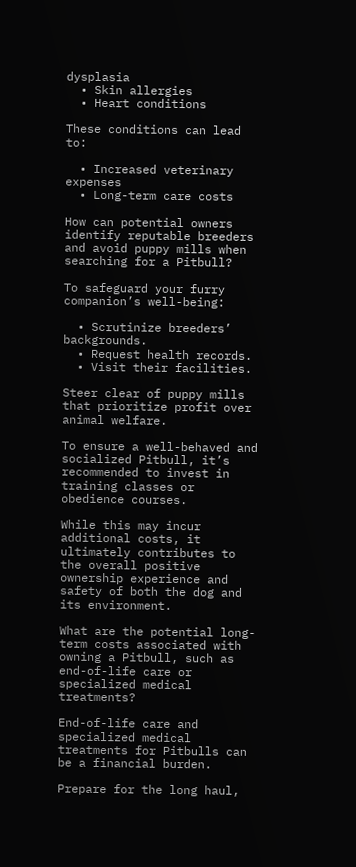dysplasia
  • Skin allergies
  • Heart conditions

These conditions can lead to:

  • Increased veterinary expenses
  • Long-term care costs

How can potential owners identify reputable breeders and avoid puppy mills when searching for a Pitbull?

To safeguard your furry companion’s well-being:

  • Scrutinize breeders’ backgrounds.
  • Request health records.
  • Visit their facilities.

Steer clear of puppy mills that prioritize profit over animal welfare.

To ensure a well-behaved and socialized Pitbull, it’s recommended to invest in training classes or obedience courses.

While this may incur additional costs, it ultimately contributes to the overall positive ownership experience and safety of both the dog and its environment.

What are the potential long-term costs associated with owning a Pitbull, such as end-of-life care or specialized medical treatments?

End-of-life care and specialized medical treatments for Pitbulls can be a financial burden.

Prepare for the long haul,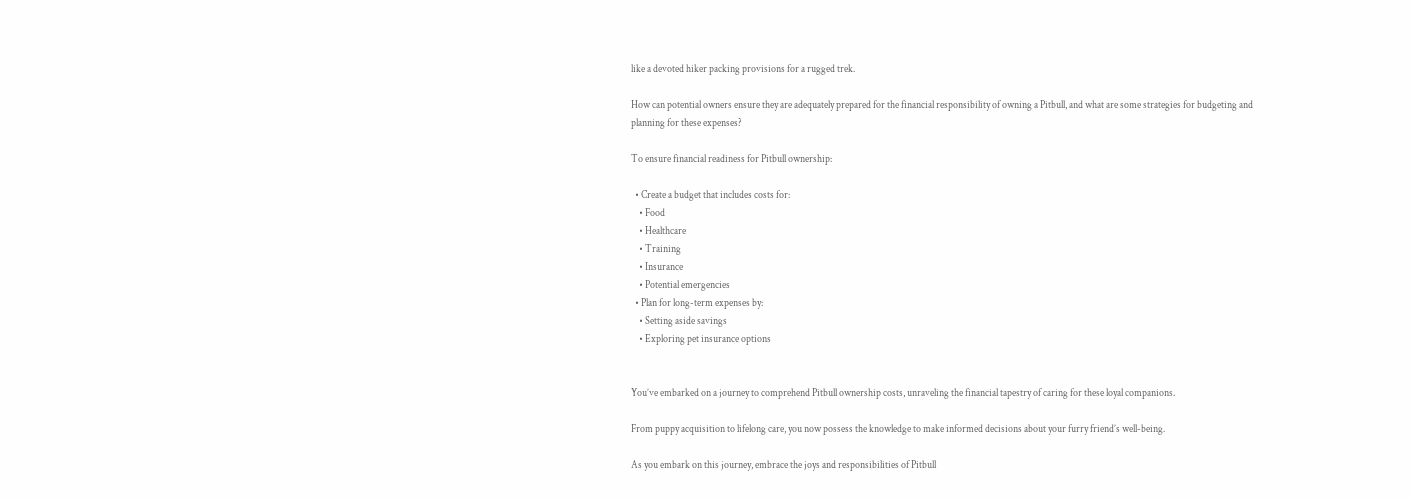like a devoted hiker packing provisions for a rugged trek.

How can potential owners ensure they are adequately prepared for the financial responsibility of owning a Pitbull, and what are some strategies for budgeting and planning for these expenses?

To ensure financial readiness for Pitbull ownership:

  • Create a budget that includes costs for:
    • Food
    • Healthcare
    • Training
    • Insurance
    • Potential emergencies
  • Plan for long-term expenses by:
    • Setting aside savings
    • Exploring pet insurance options


You’ve embarked on a journey to comprehend Pitbull ownership costs, unraveling the financial tapestry of caring for these loyal companions.

From puppy acquisition to lifelong care, you now possess the knowledge to make informed decisions about your furry friend’s well-being.

As you embark on this journey, embrace the joys and responsibilities of Pitbull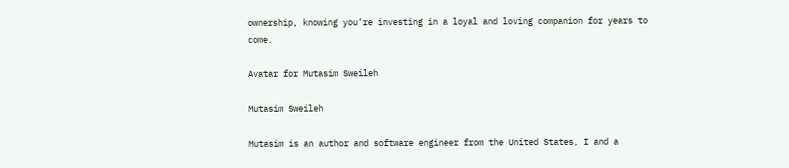ownership, knowing you’re investing in a loyal and loving companion for years to come.

Avatar for Mutasim Sweileh

Mutasim Sweileh

Mutasim is an author and software engineer from the United States, I and a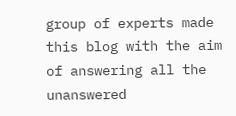group of experts made this blog with the aim of answering all the unanswered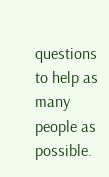questions to help as many people as possible.